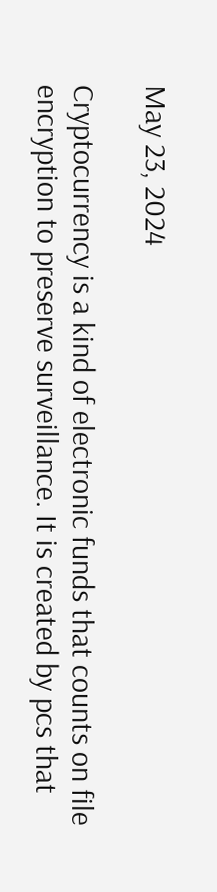May 23, 2024

Cryptocurrency is a kind of electronic funds that counts on file encryption to preserve surveillance. It is created by pcs that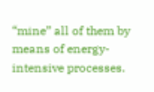“mine” all of them by means of energy-intensive processes.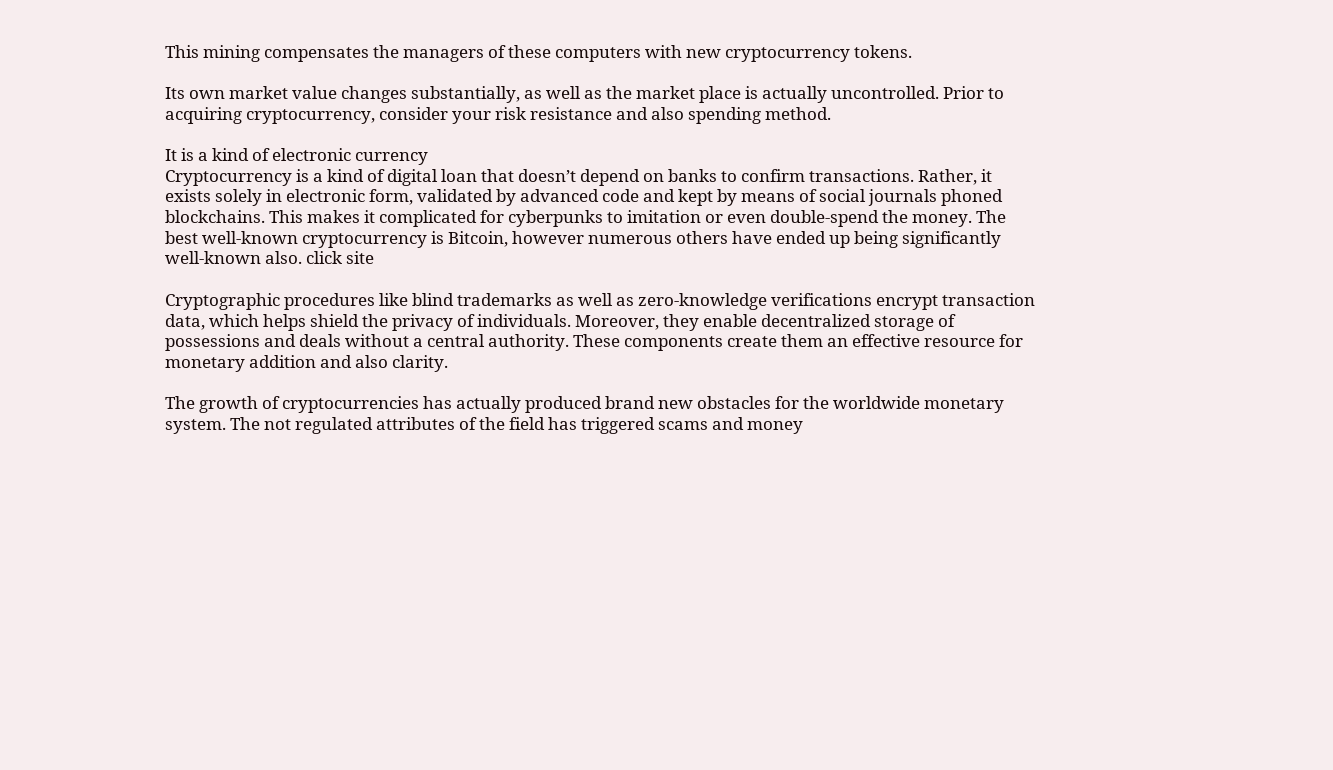This mining compensates the managers of these computers with new cryptocurrency tokens.

Its own market value changes substantially, as well as the market place is actually uncontrolled. Prior to acquiring cryptocurrency, consider your risk resistance and also spending method.

It is a kind of electronic currency
Cryptocurrency is a kind of digital loan that doesn’t depend on banks to confirm transactions. Rather, it exists solely in electronic form, validated by advanced code and kept by means of social journals phoned blockchains. This makes it complicated for cyberpunks to imitation or even double-spend the money. The best well-known cryptocurrency is Bitcoin, however numerous others have ended up being significantly well-known also. click site

Cryptographic procedures like blind trademarks as well as zero-knowledge verifications encrypt transaction data, which helps shield the privacy of individuals. Moreover, they enable decentralized storage of possessions and deals without a central authority. These components create them an effective resource for monetary addition and also clarity.

The growth of cryptocurrencies has actually produced brand new obstacles for the worldwide monetary system. The not regulated attributes of the field has triggered scams and money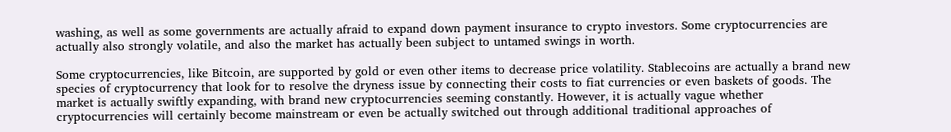washing, as well as some governments are actually afraid to expand down payment insurance to crypto investors. Some cryptocurrencies are actually also strongly volatile, and also the market has actually been subject to untamed swings in worth.

Some cryptocurrencies, like Bitcoin, are supported by gold or even other items to decrease price volatility. Stablecoins are actually a brand new species of cryptocurrency that look for to resolve the dryness issue by connecting their costs to fiat currencies or even baskets of goods. The market is actually swiftly expanding, with brand new cryptocurrencies seeming constantly. However, it is actually vague whether cryptocurrencies will certainly become mainstream or even be actually switched out through additional traditional approaches of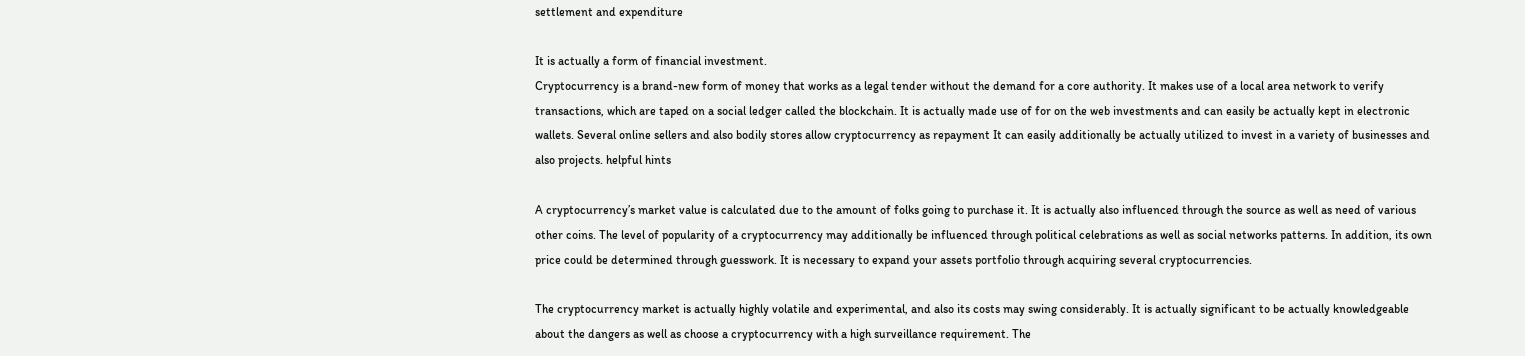settlement and expenditure

It is actually a form of financial investment.
Cryptocurrency is a brand-new form of money that works as a legal tender without the demand for a core authority. It makes use of a local area network to verify transactions, which are taped on a social ledger called the blockchain. It is actually made use of for on the web investments and can easily be actually kept in electronic wallets. Several online sellers and also bodily stores allow cryptocurrency as repayment It can easily additionally be actually utilized to invest in a variety of businesses and also projects. helpful hints

A cryptocurrency’s market value is calculated due to the amount of folks going to purchase it. It is actually also influenced through the source as well as need of various other coins. The level of popularity of a cryptocurrency may additionally be influenced through political celebrations as well as social networks patterns. In addition, its own price could be determined through guesswork. It is necessary to expand your assets portfolio through acquiring several cryptocurrencies.

The cryptocurrency market is actually highly volatile and experimental, and also its costs may swing considerably. It is actually significant to be actually knowledgeable about the dangers as well as choose a cryptocurrency with a high surveillance requirement. The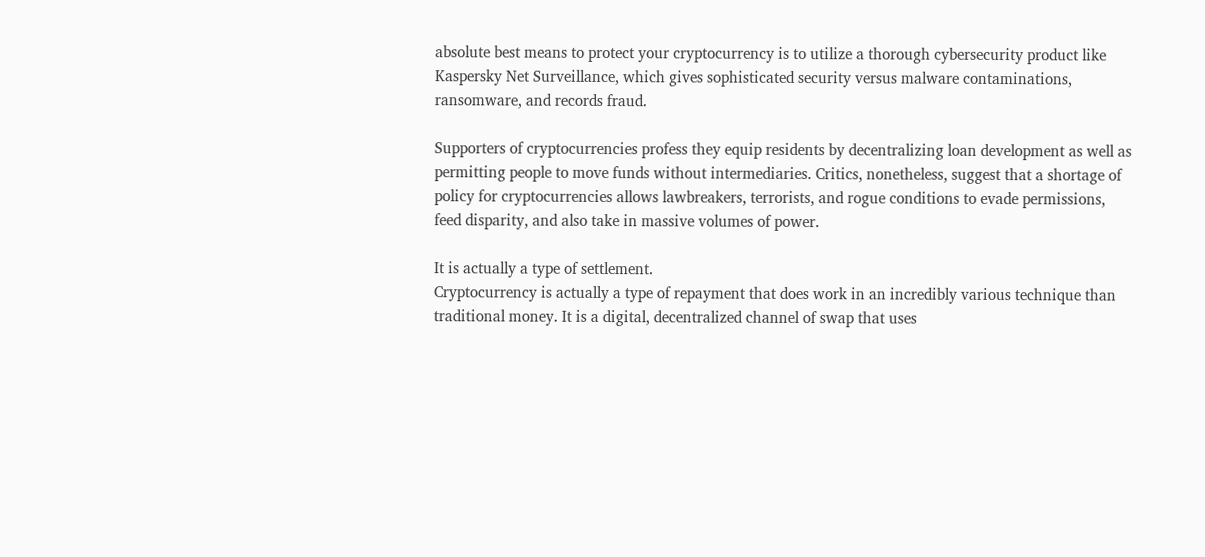absolute best means to protect your cryptocurrency is to utilize a thorough cybersecurity product like Kaspersky Net Surveillance, which gives sophisticated security versus malware contaminations, ransomware, and records fraud.

Supporters of cryptocurrencies profess they equip residents by decentralizing loan development as well as permitting people to move funds without intermediaries. Critics, nonetheless, suggest that a shortage of policy for cryptocurrencies allows lawbreakers, terrorists, and rogue conditions to evade permissions, feed disparity, and also take in massive volumes of power.

It is actually a type of settlement.
Cryptocurrency is actually a type of repayment that does work in an incredibly various technique than traditional money. It is a digital, decentralized channel of swap that uses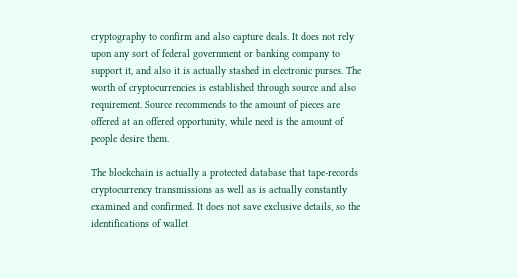cryptography to confirm and also capture deals. It does not rely upon any sort of federal government or banking company to support it, and also it is actually stashed in electronic purses. The worth of cryptocurrencies is established through source and also requirement. Source recommends to the amount of pieces are offered at an offered opportunity, while need is the amount of people desire them.

The blockchain is actually a protected database that tape-records cryptocurrency transmissions as well as is actually constantly examined and confirmed. It does not save exclusive details, so the identifications of wallet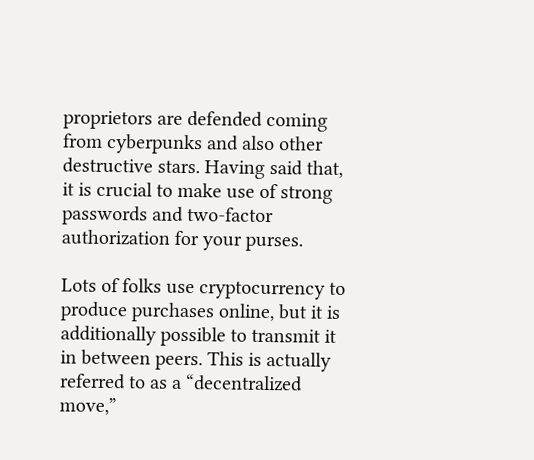proprietors are defended coming from cyberpunks and also other destructive stars. Having said that, it is crucial to make use of strong passwords and two-factor authorization for your purses.

Lots of folks use cryptocurrency to produce purchases online, but it is additionally possible to transmit it in between peers. This is actually referred to as a “decentralized move,”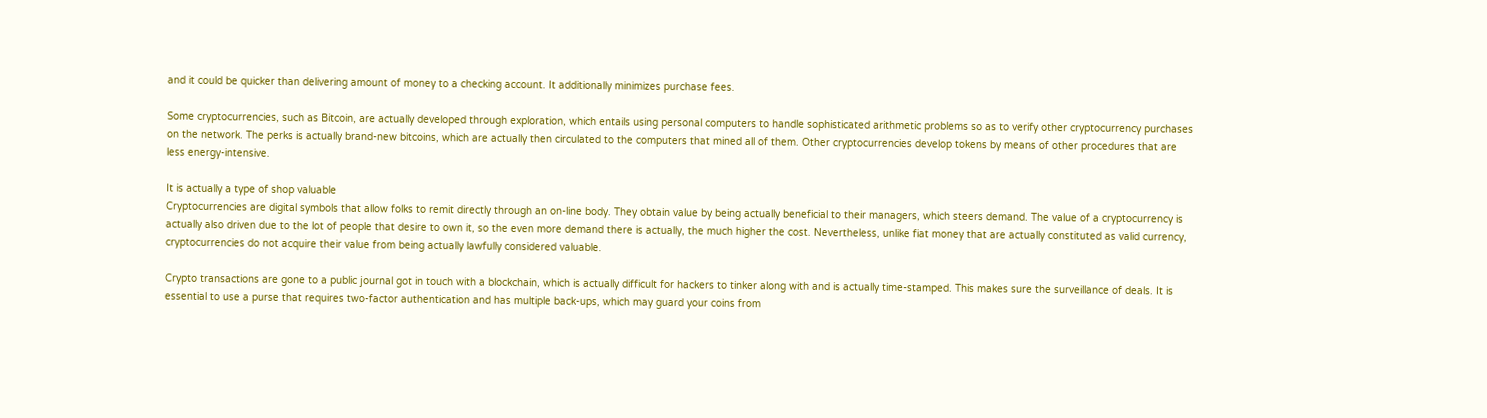and it could be quicker than delivering amount of money to a checking account. It additionally minimizes purchase fees.

Some cryptocurrencies, such as Bitcoin, are actually developed through exploration, which entails using personal computers to handle sophisticated arithmetic problems so as to verify other cryptocurrency purchases on the network. The perks is actually brand-new bitcoins, which are actually then circulated to the computers that mined all of them. Other cryptocurrencies develop tokens by means of other procedures that are less energy-intensive.

It is actually a type of shop valuable
Cryptocurrencies are digital symbols that allow folks to remit directly through an on-line body. They obtain value by being actually beneficial to their managers, which steers demand. The value of a cryptocurrency is actually also driven due to the lot of people that desire to own it, so the even more demand there is actually, the much higher the cost. Nevertheless, unlike fiat money that are actually constituted as valid currency, cryptocurrencies do not acquire their value from being actually lawfully considered valuable.

Crypto transactions are gone to a public journal got in touch with a blockchain, which is actually difficult for hackers to tinker along with and is actually time-stamped. This makes sure the surveillance of deals. It is essential to use a purse that requires two-factor authentication and has multiple back-ups, which may guard your coins from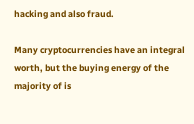hacking and also fraud.

Many cryptocurrencies have an integral worth, but the buying energy of the majority of is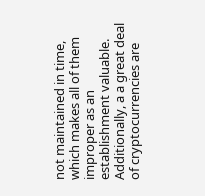not maintained in time, which makes all of them improper as an establishment valuable. Additionally, a a great deal of cryptocurrencies are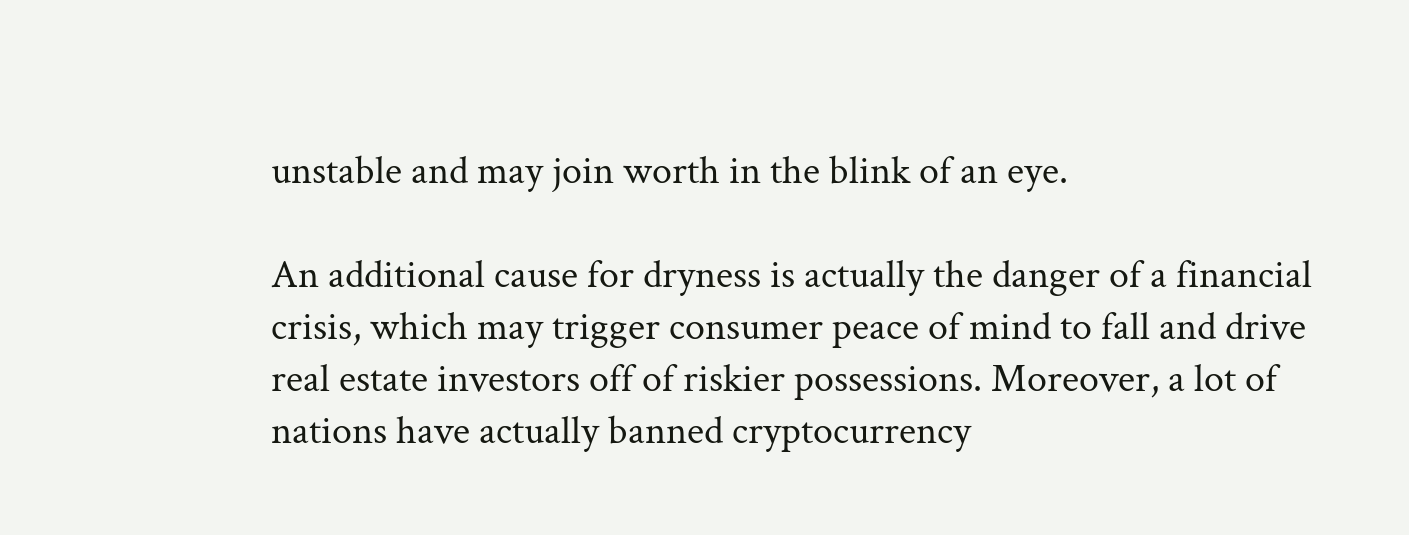unstable and may join worth in the blink of an eye.

An additional cause for dryness is actually the danger of a financial crisis, which may trigger consumer peace of mind to fall and drive real estate investors off of riskier possessions. Moreover, a lot of nations have actually banned cryptocurrency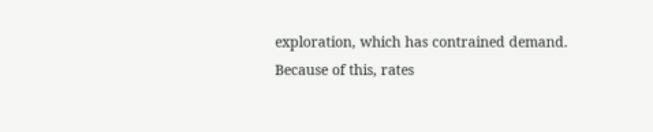exploration, which has contrained demand. Because of this, rates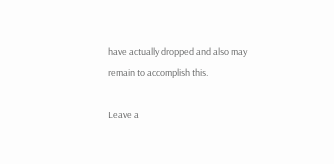have actually dropped and also may remain to accomplish this.

Leave a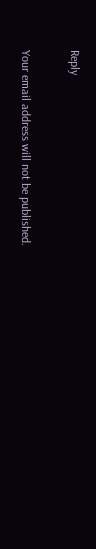Reply

Your email address will not be published.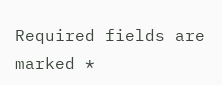Required fields are marked *